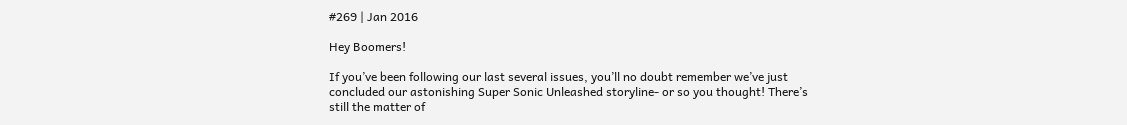#269 | Jan 2016

Hey Boomers!

If you’ve been following our last several issues, you’ll no doubt remember we’ve just concluded our astonishing Super Sonic Unleashed storyline- or so you thought! There’s still the matter of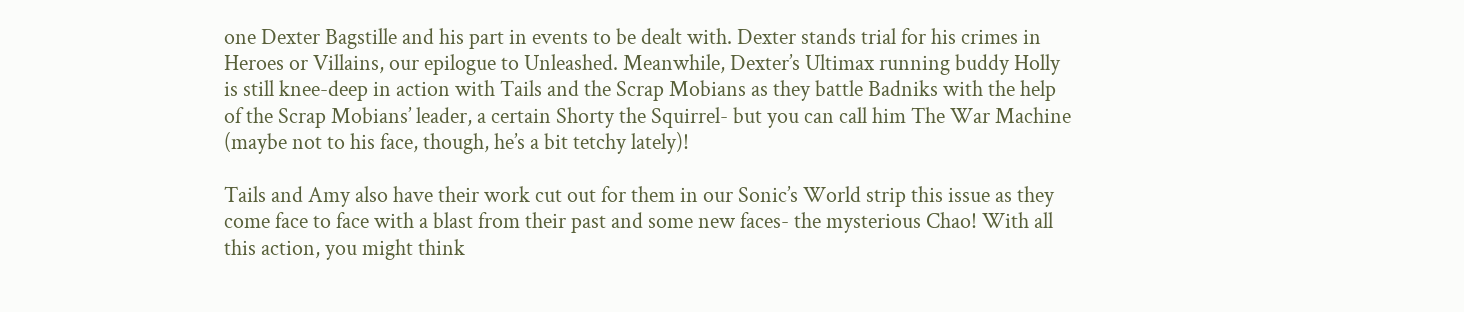one Dexter Bagstille and his part in events to be dealt with. Dexter stands trial for his crimes in Heroes or Villains, our epilogue to Unleashed. Meanwhile, Dexter’s Ultimax running buddy Holly is still knee-deep in action with Tails and the Scrap Mobians as they battle Badniks with the help of the Scrap Mobians’ leader, a certain Shorty the Squirrel- but you can call him The War Machine (maybe not to his face, though, he’s a bit tetchy lately)!

Tails and Amy also have their work cut out for them in our Sonic’s World strip this issue as they come face to face with a blast from their past and some new faces- the mysterious Chao! With all this action, you might think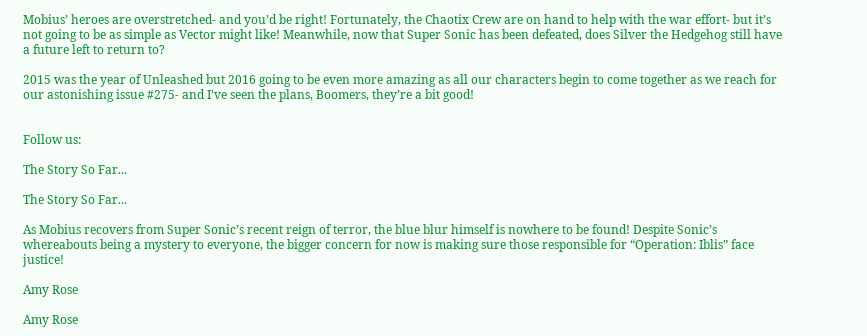Mobius’ heroes are overstretched- and you’d be right! Fortunately, the Chaotix Crew are on hand to help with the war effort- but it’s not going to be as simple as Vector might like! Meanwhile, now that Super Sonic has been defeated, does Silver the Hedgehog still have a future left to return to?

2015 was the year of Unleashed but 2016 going to be even more amazing as all our characters begin to come together as we reach for our astonishing issue #275- and I’ve seen the plans, Boomers, they’re a bit good!


Follow us:

The Story So Far...

The Story So Far...

As Mobius recovers from Super Sonic’s recent reign of terror, the blue blur himself is nowhere to be found! Despite Sonic’s whereabouts being a mystery to everyone, the bigger concern for now is making sure those responsible for “Operation: Iblis” face justice!

Amy Rose

Amy Rose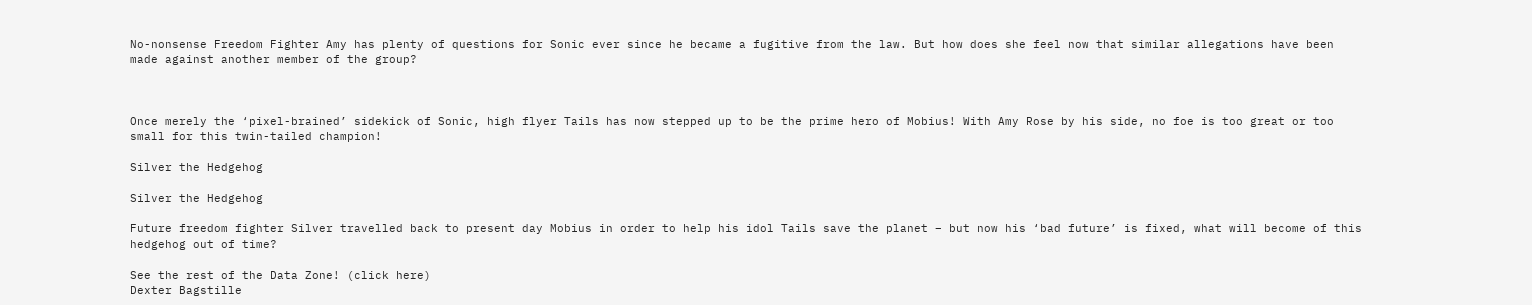No-nonsense Freedom Fighter Amy has plenty of questions for Sonic ever since he became a fugitive from the law. But how does she feel now that similar allegations have been made against another member of the group?



Once merely the ‘pixel-brained’ sidekick of Sonic, high flyer Tails has now stepped up to be the prime hero of Mobius! With Amy Rose by his side, no foe is too great or too small for this twin-tailed champion!

Silver the Hedgehog

Silver the Hedgehog

Future freedom fighter Silver travelled back to present day Mobius in order to help his idol Tails save the planet – but now his ‘bad future’ is fixed, what will become of this hedgehog out of time?

See the rest of the Data Zone! (click here)
Dexter Bagstille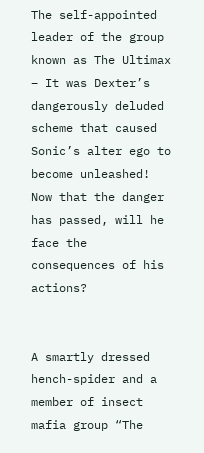The self-appointed leader of the group known as The Ultimax – It was Dexter’s dangerously deluded scheme that caused Sonic’s alter ego to become unleashed! Now that the danger has passed, will he face the consequences of his actions?


A smartly dressed hench-spider and a member of insect mafia group “The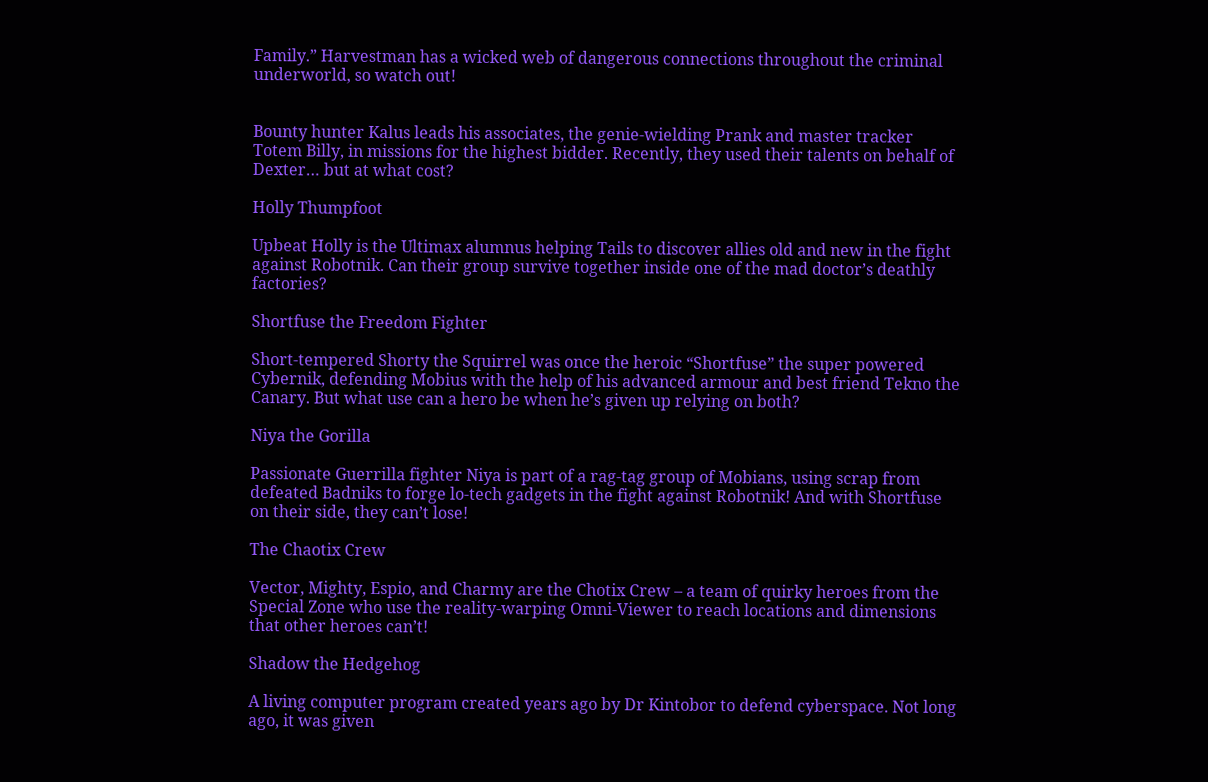Family.” Harvestman has a wicked web of dangerous connections throughout the criminal underworld, so watch out!


Bounty hunter Kalus leads his associates, the genie-wielding Prank and master tracker Totem Billy, in missions for the highest bidder. Recently, they used their talents on behalf of Dexter… but at what cost?

Holly Thumpfoot

Upbeat Holly is the Ultimax alumnus helping Tails to discover allies old and new in the fight against Robotnik. Can their group survive together inside one of the mad doctor’s deathly factories?

Shortfuse the Freedom Fighter

Short-tempered Shorty the Squirrel was once the heroic “Shortfuse” the super powered Cybernik, defending Mobius with the help of his advanced armour and best friend Tekno the Canary. But what use can a hero be when he’s given up relying on both?

Niya the Gorilla

Passionate Guerrilla fighter Niya is part of a rag-tag group of Mobians, using scrap from defeated Badniks to forge lo-tech gadgets in the fight against Robotnik! And with Shortfuse on their side, they can’t lose!

The Chaotix Crew

Vector, Mighty, Espio, and Charmy are the Chotix Crew – a team of quirky heroes from the Special Zone who use the reality-warping Omni-Viewer to reach locations and dimensions that other heroes can’t!

Shadow the Hedgehog

A living computer program created years ago by Dr Kintobor to defend cyberspace. Not long ago, it was given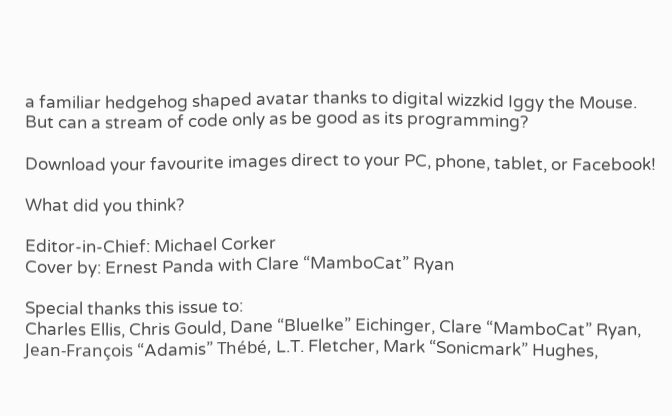a familiar hedgehog shaped avatar thanks to digital wizzkid Iggy the Mouse. But can a stream of code only as be good as its programming?

Download your favourite images direct to your PC, phone, tablet, or Facebook!

What did you think?

Editor-in-Chief: Michael Corker
Cover by: Ernest Panda with Clare “MamboCat” Ryan

Special thanks this issue to:
Charles Ellis, Chris Gould, Dane “BlueIke” Eichinger, Clare “MamboCat” Ryan, Jean-François “Adamis” Thébé, L.T. Fletcher, Mark “Sonicmark” Hughes,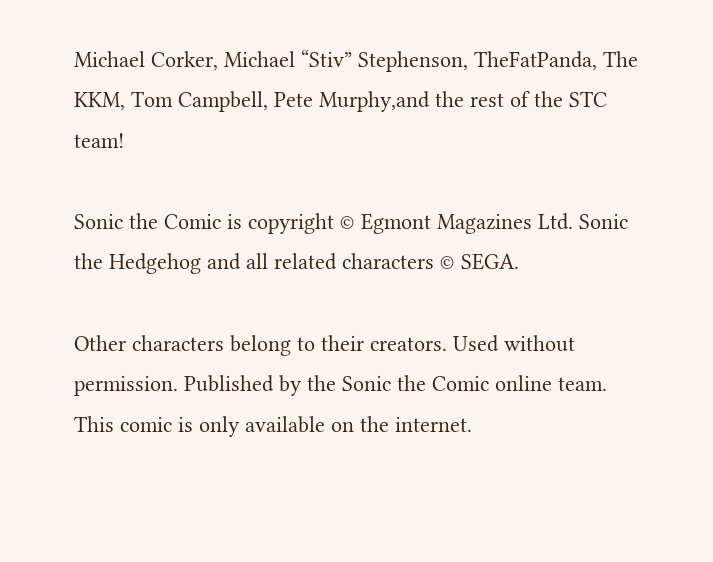Michael Corker, Michael “Stiv” Stephenson, TheFatPanda, The KKM, Tom Campbell, Pete Murphy,and the rest of the STC team!

Sonic the Comic is copyright © Egmont Magazines Ltd. Sonic the Hedgehog and all related characters © SEGA.

Other characters belong to their creators. Used without permission. Published by the Sonic the Comic online team. This comic is only available on the internet.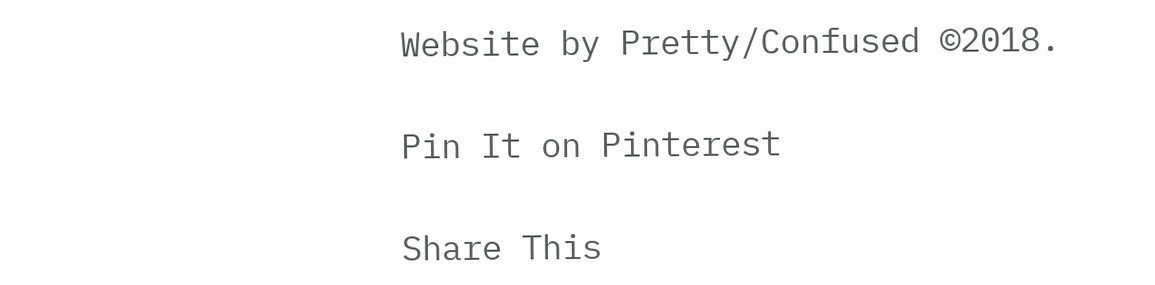Website by Pretty/Confused ©2018.

Pin It on Pinterest

Share This